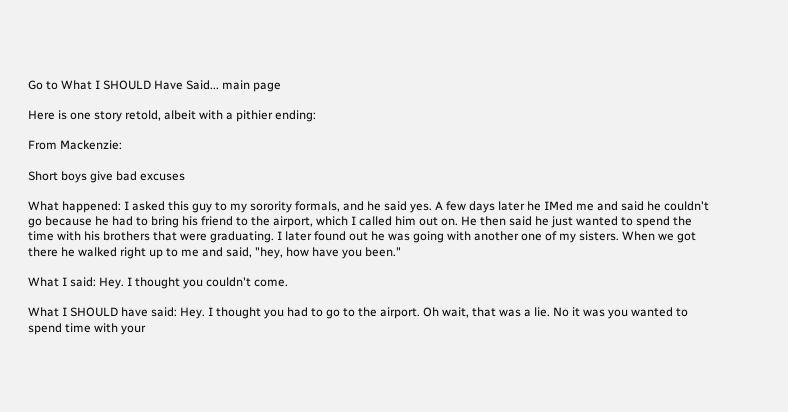Go to What I SHOULD Have Said... main page

Here is one story retold, albeit with a pithier ending:

From Mackenzie:

Short boys give bad excuses

What happened: I asked this guy to my sorority formals, and he said yes. A few days later he IMed me and said he couldn't go because he had to bring his friend to the airport, which I called him out on. He then said he just wanted to spend the time with his brothers that were graduating. I later found out he was going with another one of my sisters. When we got there he walked right up to me and said, "hey, how have you been."

What I said: Hey. I thought you couldn't come.

What I SHOULD have said: Hey. I thought you had to go to the airport. Oh wait, that was a lie. No it was you wanted to spend time with your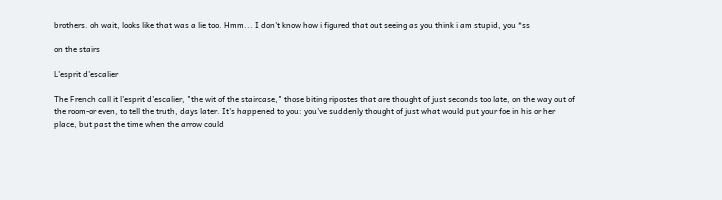brothers. oh wait, looks like that was a lie too. Hmm... I don't know how i figured that out seeing as you think i am stupid, you *ss

on the stairs

L'esprit d'escalier

The French call it l'esprit d'escalier, "the wit of the staircase," those biting ripostes that are thought of just seconds too late, on the way out of the room-or even, to tell the truth, days later. It's happened to you: you've suddenly thought of just what would put your foe in his or her place, but past the time when the arrow could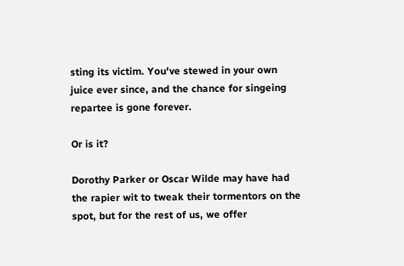sting its victim. You've stewed in your own juice ever since, and the chance for singeing repartee is gone forever.

Or is it?

Dorothy Parker or Oscar Wilde may have had the rapier wit to tweak their tormentors on the spot, but for the rest of us, we offer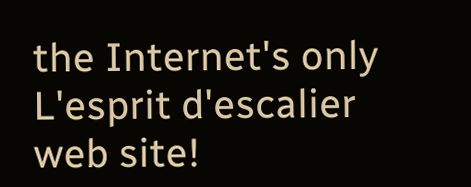the Internet's only L'esprit d'escalier web site!